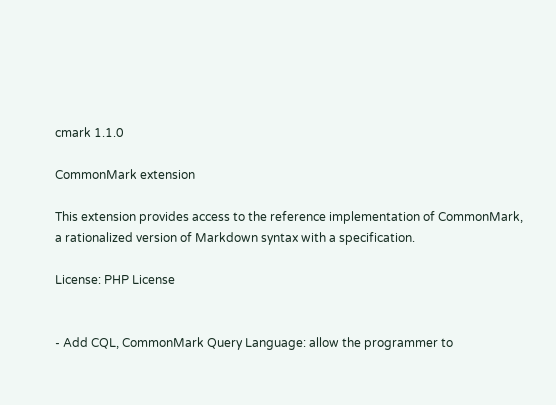cmark 1.1.0

CommonMark extension

This extension provides access to the reference implementation of CommonMark,
a rationalized version of Markdown syntax with a specification.

License: PHP License


- Add CQL, CommonMark Query Language: allow the programmer to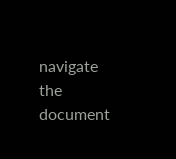navigate the
document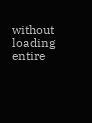without loading entire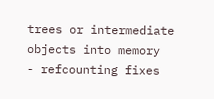trees or intermediate objects into memory
- refcounting fixes